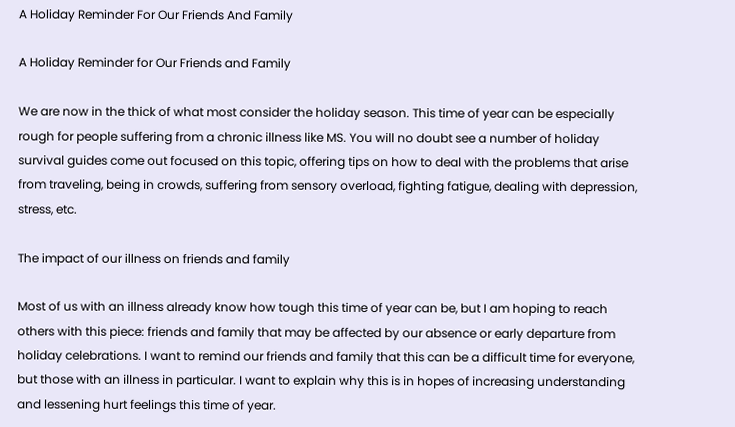A Holiday Reminder For Our Friends And Family

A Holiday Reminder for Our Friends and Family

We are now in the thick of what most consider the holiday season. This time of year can be especially rough for people suffering from a chronic illness like MS. You will no doubt see a number of holiday survival guides come out focused on this topic, offering tips on how to deal with the problems that arise from traveling, being in crowds, suffering from sensory overload, fighting fatigue, dealing with depression, stress, etc.

The impact of our illness on friends and family

Most of us with an illness already know how tough this time of year can be, but I am hoping to reach others with this piece: friends and family that may be affected by our absence or early departure from holiday celebrations. I want to remind our friends and family that this can be a difficult time for everyone, but those with an illness in particular. I want to explain why this is in hopes of increasing understanding and lessening hurt feelings this time of year.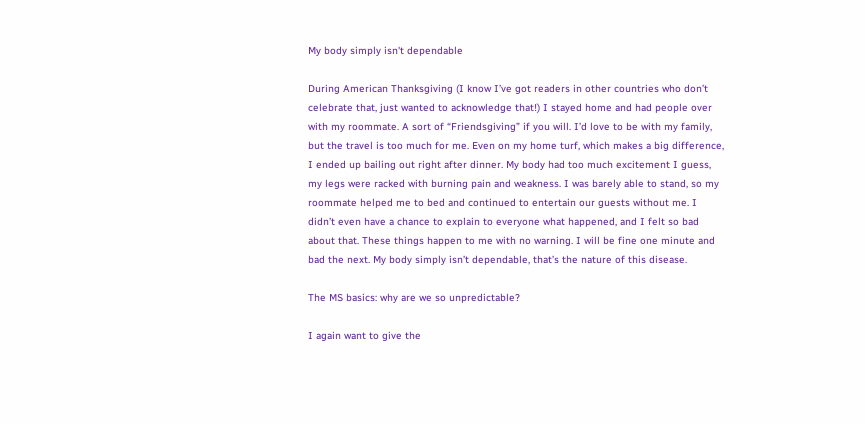My body simply isn't dependable

During American Thanksgiving (I know I’ve got readers in other countries who don’t celebrate that, just wanted to acknowledge that!) I stayed home and had people over with my roommate. A sort of “Friendsgiving” if you will. I’d love to be with my family, but the travel is too much for me. Even on my home turf, which makes a big difference, I ended up bailing out right after dinner. My body had too much excitement I guess, my legs were racked with burning pain and weakness. I was barely able to stand, so my roommate helped me to bed and continued to entertain our guests without me. I didn’t even have a chance to explain to everyone what happened, and I felt so bad about that. These things happen to me with no warning. I will be fine one minute and bad the next. My body simply isn’t dependable, that’s the nature of this disease.

The MS basics: why are we so unpredictable?

I again want to give the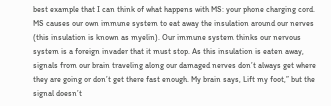best example that I can think of what happens with MS: your phone charging cord. MS causes our own immune system to eat away the insulation around our nerves (this insulation is known as myelin). Our immune system thinks our nervous system is a foreign invader that it must stop. As this insulation is eaten away, signals from our brain traveling along our damaged nerves don’t always get where they are going or don’t get there fast enough. My brain says, Lift my foot,” but the signal doesn’t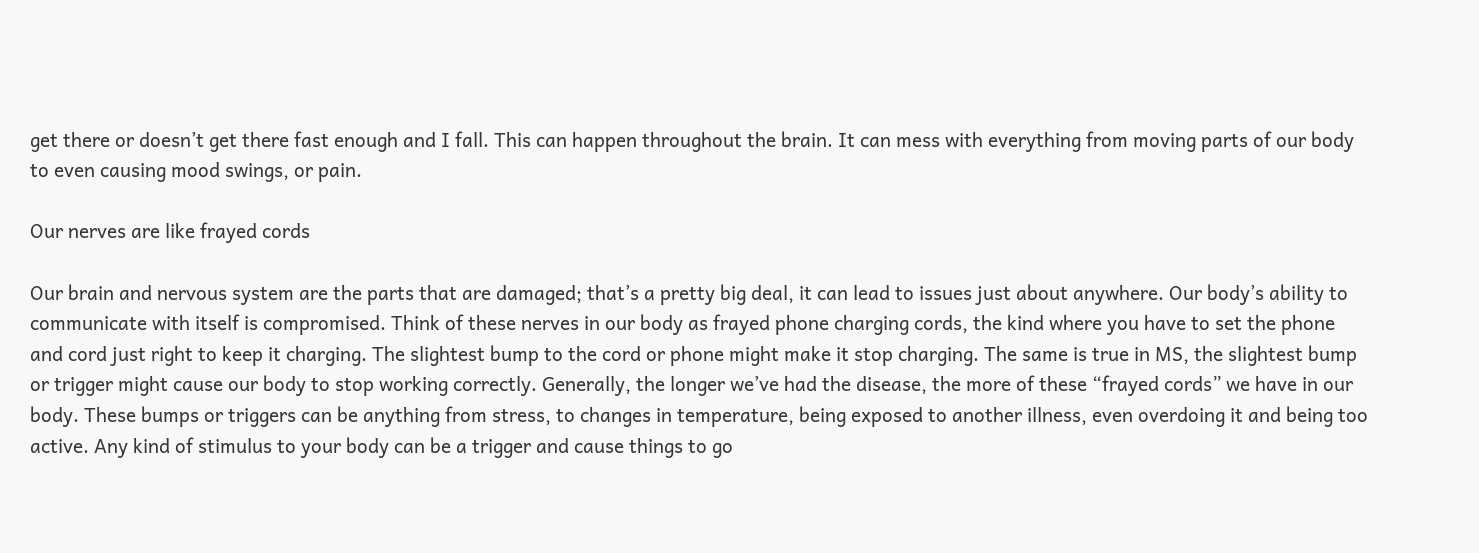get there or doesn’t get there fast enough and I fall. This can happen throughout the brain. It can mess with everything from moving parts of our body to even causing mood swings, or pain.

Our nerves are like frayed cords

Our brain and nervous system are the parts that are damaged; that’s a pretty big deal, it can lead to issues just about anywhere. Our body’s ability to communicate with itself is compromised. Think of these nerves in our body as frayed phone charging cords, the kind where you have to set the phone and cord just right to keep it charging. The slightest bump to the cord or phone might make it stop charging. The same is true in MS, the slightest bump or trigger might cause our body to stop working correctly. Generally, the longer we’ve had the disease, the more of these “frayed cords” we have in our body. These bumps or triggers can be anything from stress, to changes in temperature, being exposed to another illness, even overdoing it and being too active. Any kind of stimulus to your body can be a trigger and cause things to go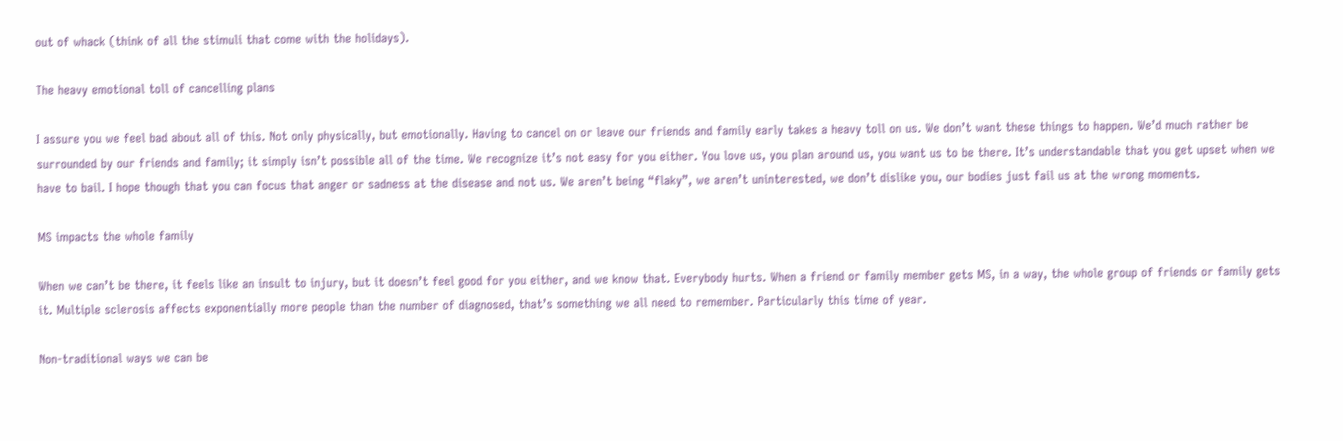out of whack (think of all the stimuli that come with the holidays).

The heavy emotional toll of cancelling plans

I assure you we feel bad about all of this. Not only physically, but emotionally. Having to cancel on or leave our friends and family early takes a heavy toll on us. We don’t want these things to happen. We’d much rather be surrounded by our friends and family; it simply isn’t possible all of the time. We recognize it’s not easy for you either. You love us, you plan around us, you want us to be there. It’s understandable that you get upset when we have to bail. I hope though that you can focus that anger or sadness at the disease and not us. We aren’t being “flaky”, we aren’t uninterested, we don’t dislike you, our bodies just fail us at the wrong moments.

MS impacts the whole family

When we can’t be there, it feels like an insult to injury, but it doesn’t feel good for you either, and we know that. Everybody hurts. When a friend or family member gets MS, in a way, the whole group of friends or family gets it. Multiple sclerosis affects exponentially more people than the number of diagnosed, that’s something we all need to remember. Particularly this time of year.

Non-traditional ways we can be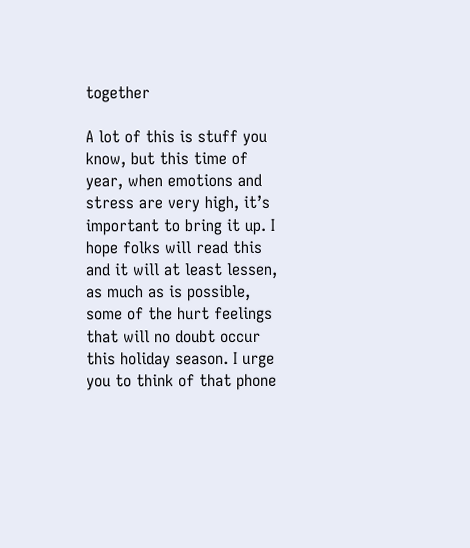together

A lot of this is stuff you know, but this time of year, when emotions and stress are very high, it’s important to bring it up. I hope folks will read this and it will at least lessen, as much as is possible, some of the hurt feelings that will no doubt occur this holiday season. I urge you to think of that phone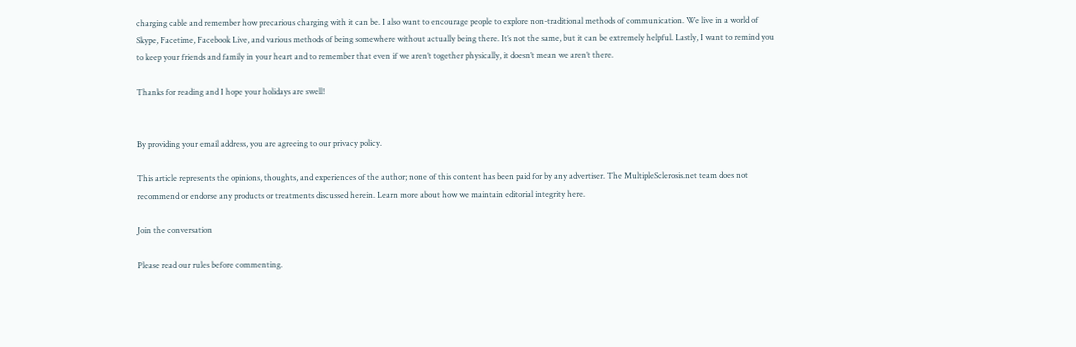charging cable and remember how precarious charging with it can be. I also want to encourage people to explore non-traditional methods of communication. We live in a world of Skype, Facetime, Facebook Live, and various methods of being somewhere without actually being there. It’s not the same, but it can be extremely helpful. Lastly, I want to remind you to keep your friends and family in your heart and to remember that even if we aren’t together physically, it doesn’t mean we aren’t there.

Thanks for reading and I hope your holidays are swell!


By providing your email address, you are agreeing to our privacy policy.

This article represents the opinions, thoughts, and experiences of the author; none of this content has been paid for by any advertiser. The MultipleSclerosis.net team does not recommend or endorse any products or treatments discussed herein. Learn more about how we maintain editorial integrity here.

Join the conversation

Please read our rules before commenting.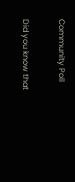Community Poll

Did you know that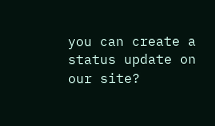you can create a status update on our site?